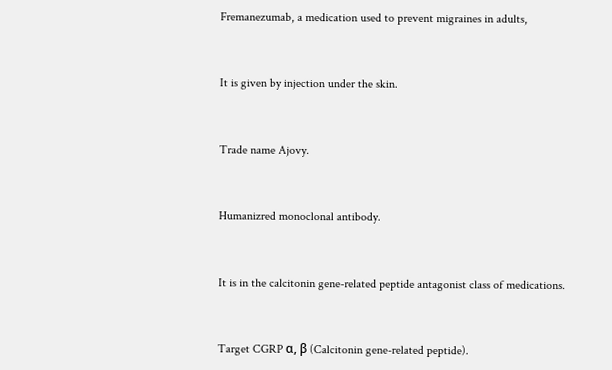Fremanezumab, a medication used to prevent migraines in adults,


It is given by injection under the skin.


Trade name Ajovy.


Humanizred monoclonal antibody.


It is in the calcitonin gene-related peptide antagonist class of medications.


Target CGRP α, β (Calcitonin gene-related peptide).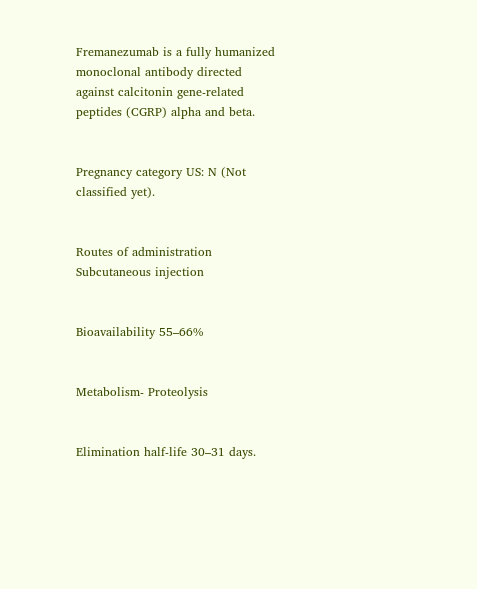Fremanezumab is a fully humanized monoclonal antibody directed against calcitonin gene-related peptides (CGRP) alpha and beta.


Pregnancy category US: N (Not classified yet).


Routes of administration Subcutaneous injection


Bioavailability 55–66%


Metabolism- Proteolysis


Elimination half-life 30–31 days.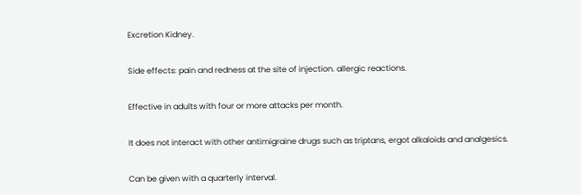Excretion Kidney.


Side effects: pain and redness at the site of injection. allergic reactions.


Effective in adults with four or more attacks per month.


It does not interact with other antimigraine drugs such as triptans, ergot alkaloids and analgesics.


Can be given with a quarterly interval.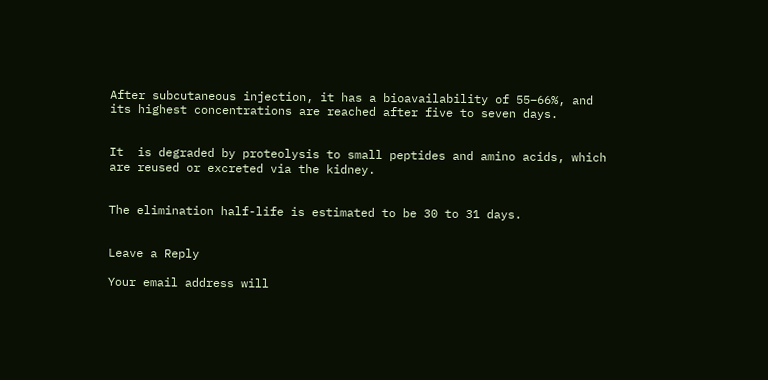After subcutaneous injection, it has a bioavailability of 55–66%, and its highest concentrations are reached after five to seven days.


It  is degraded by proteolysis to small peptides and amino acids, which are reused or excreted via the kidney.


The elimination half-life is estimated to be 30 to 31 days.


Leave a Reply

Your email address will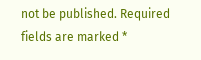not be published. Required fields are marked *